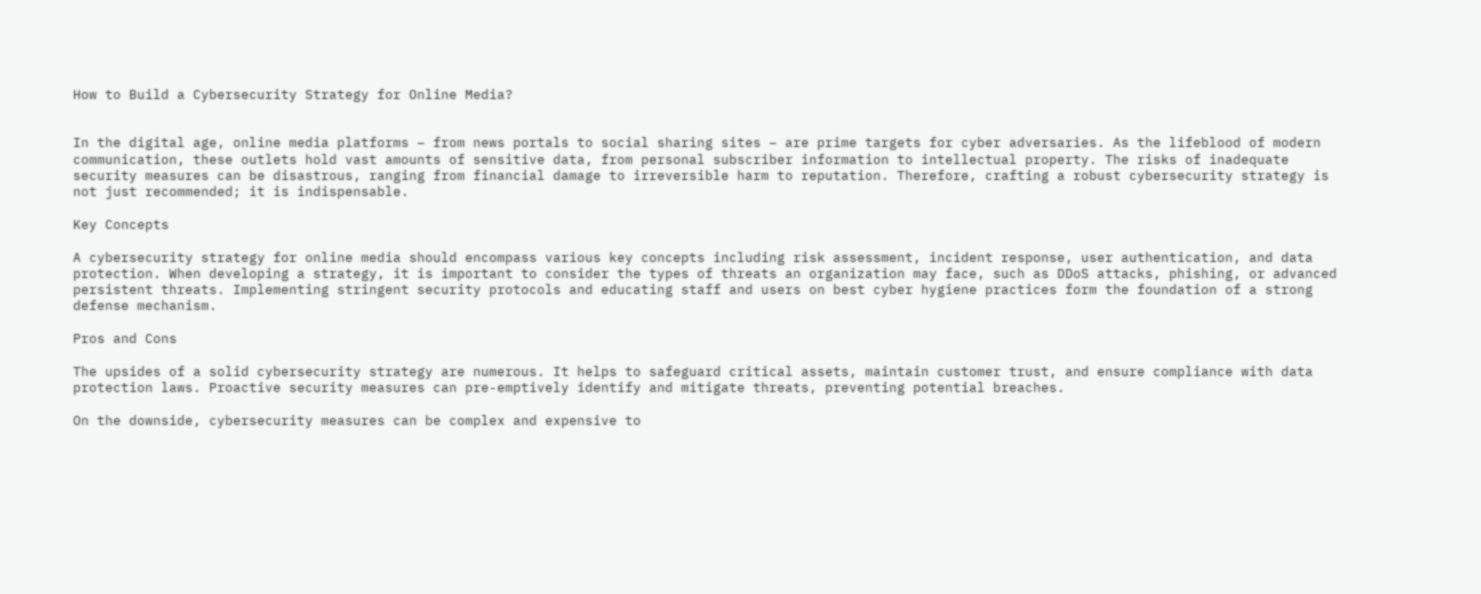How to Build a Cybersecurity Strategy for Online Media?


In the digital age, online media platforms – from news portals to social sharing sites – are prime targets for cyber adversaries. As the lifeblood of modern communication, these outlets hold vast amounts of sensitive data, from personal subscriber information to intellectual property. The risks of inadequate security measures can be disastrous, ranging from financial damage to irreversible harm to reputation. Therefore, crafting a robust cybersecurity strategy is not just recommended; it is indispensable.

Key Concepts

A cybersecurity strategy for online media should encompass various key concepts including risk assessment, incident response, user authentication, and data protection. When developing a strategy, it is important to consider the types of threats an organization may face, such as DDoS attacks, phishing, or advanced persistent threats. Implementing stringent security protocols and educating staff and users on best cyber hygiene practices form the foundation of a strong defense mechanism.

Pros and Cons

The upsides of a solid cybersecurity strategy are numerous. It helps to safeguard critical assets, maintain customer trust, and ensure compliance with data protection laws. Proactive security measures can pre-emptively identify and mitigate threats, preventing potential breaches.

On the downside, cybersecurity measures can be complex and expensive to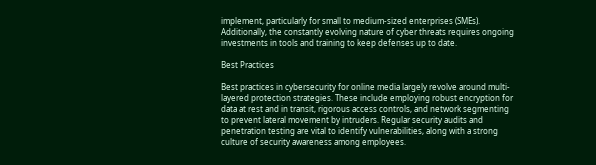implement, particularly for small to medium-sized enterprises (SMEs). Additionally, the constantly evolving nature of cyber threats requires ongoing investments in tools and training to keep defenses up to date.

Best Practices

Best practices in cybersecurity for online media largely revolve around multi-layered protection strategies. These include employing robust encryption for data at rest and in transit, rigorous access controls, and network segmenting to prevent lateral movement by intruders. Regular security audits and penetration testing are vital to identify vulnerabilities, along with a strong culture of security awareness among employees.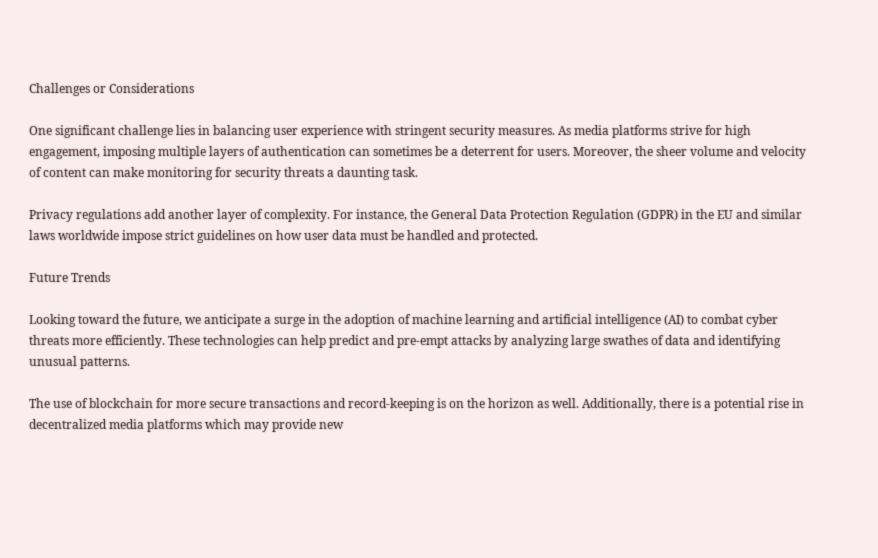Challenges or Considerations

One significant challenge lies in balancing user experience with stringent security measures. As media platforms strive for high engagement, imposing multiple layers of authentication can sometimes be a deterrent for users. Moreover, the sheer volume and velocity of content can make monitoring for security threats a daunting task.

Privacy regulations add another layer of complexity. For instance, the General Data Protection Regulation (GDPR) in the EU and similar laws worldwide impose strict guidelines on how user data must be handled and protected.

Future Trends

Looking toward the future, we anticipate a surge in the adoption of machine learning and artificial intelligence (AI) to combat cyber threats more efficiently. These technologies can help predict and pre-empt attacks by analyzing large swathes of data and identifying unusual patterns.

The use of blockchain for more secure transactions and record-keeping is on the horizon as well. Additionally, there is a potential rise in decentralized media platforms which may provide new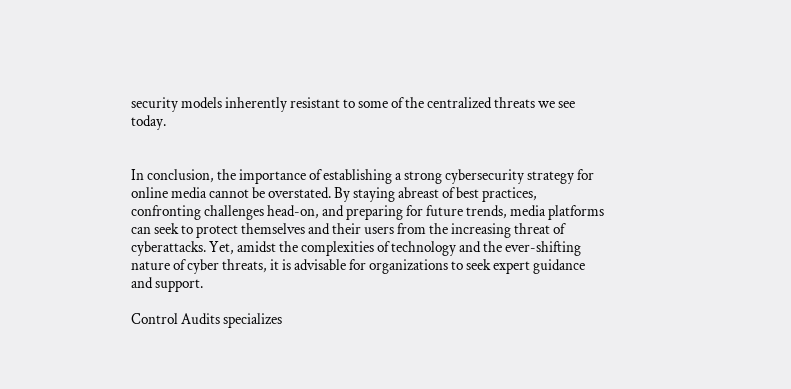security models inherently resistant to some of the centralized threats we see today.


In conclusion, the importance of establishing a strong cybersecurity strategy for online media cannot be overstated. By staying abreast of best practices, confronting challenges head-on, and preparing for future trends, media platforms can seek to protect themselves and their users from the increasing threat of cyberattacks. Yet, amidst the complexities of technology and the ever-shifting nature of cyber threats, it is advisable for organizations to seek expert guidance and support.

Control Audits specializes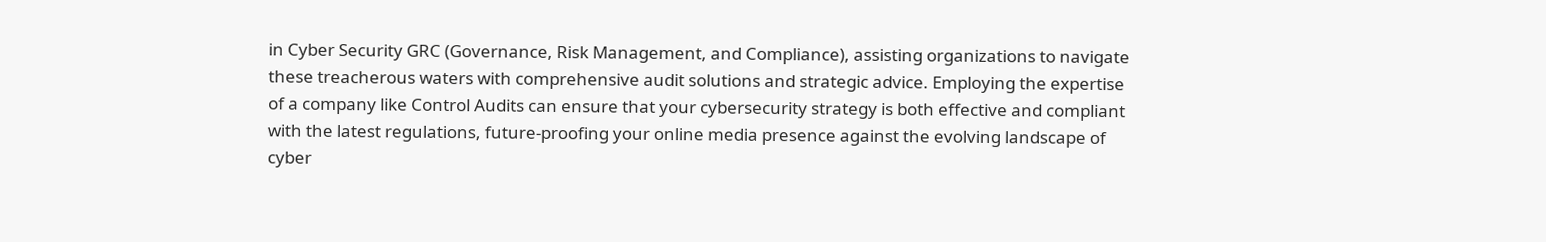in Cyber Security GRC (Governance, Risk Management, and Compliance), assisting organizations to navigate these treacherous waters with comprehensive audit solutions and strategic advice. Employing the expertise of a company like Control Audits can ensure that your cybersecurity strategy is both effective and compliant with the latest regulations, future-proofing your online media presence against the evolving landscape of cyber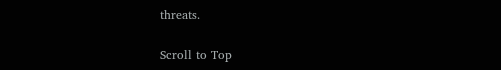threats.

Scroll to Top